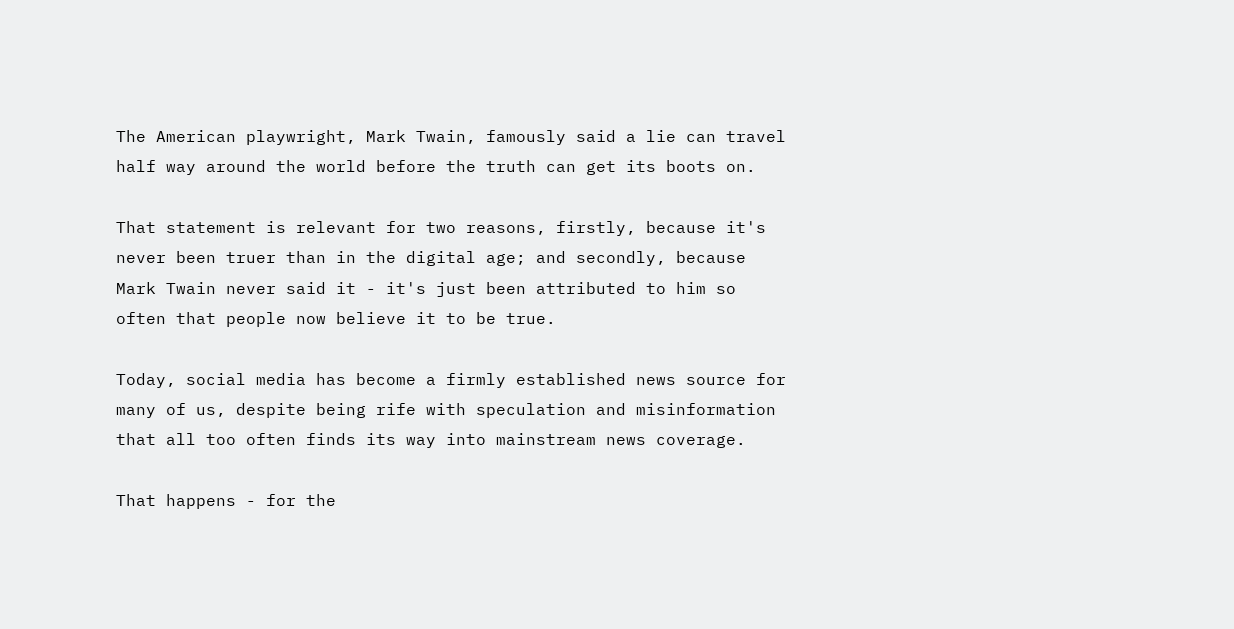The American playwright, Mark Twain, famously said a lie can travel half way around the world before the truth can get its boots on.

That statement is relevant for two reasons, firstly, because it's never been truer than in the digital age; and secondly, because Mark Twain never said it - it's just been attributed to him so often that people now believe it to be true.

Today, social media has become a firmly established news source for many of us, despite being rife with speculation and misinformation that all too often finds its way into mainstream news coverage.

That happens - for the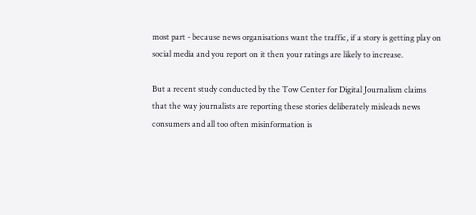most part - because news organisations want the traffic, if a story is getting play on social media and you report on it then your ratings are likely to increase.

But a recent study conducted by the Tow Center for Digital Journalism claims that the way journalists are reporting these stories deliberately misleads news consumers and all too often misinformation is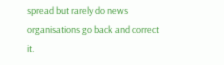spread but rarely do news organisations go back and correct it.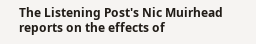The Listening Post's Nic Muirhead reports on the effects of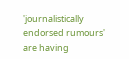'journalistically endorsed rumours' are having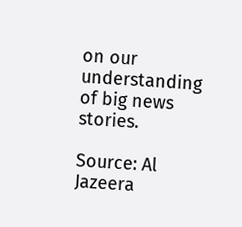on our understanding of big news stories.

Source: Al Jazeera